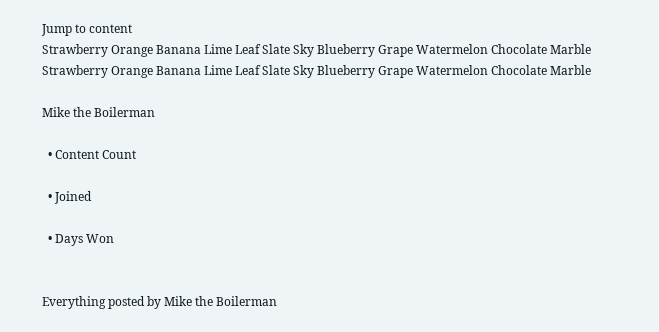Jump to content
Strawberry Orange Banana Lime Leaf Slate Sky Blueberry Grape Watermelon Chocolate Marble
Strawberry Orange Banana Lime Leaf Slate Sky Blueberry Grape Watermelon Chocolate Marble

Mike the Boilerman

  • Content Count

  • Joined

  • Days Won


Everything posted by Mike the Boilerman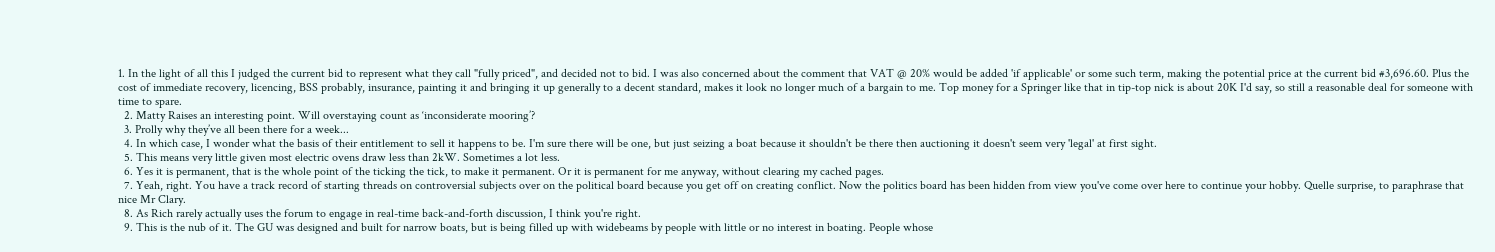1. In the light of all this I judged the current bid to represent what they call "fully priced", and decided not to bid. I was also concerned about the comment that VAT @ 20% would be added 'if applicable' or some such term, making the potential price at the current bid #3,696.60. Plus the cost of immediate recovery, licencing, BSS probably, insurance, painting it and bringing it up generally to a decent standard, makes it look no longer much of a bargain to me. Top money for a Springer like that in tip-top nick is about 20K I'd say, so still a reasonable deal for someone with time to spare.
  2. Matty Raises an interesting point. Will overstaying count as ‘inconsiderate mooring’?
  3. Prolly why they’ve all been there for a week...
  4. In which case, I wonder what the basis of their entitlement to sell it happens to be. I'm sure there will be one, but just seizing a boat because it shouldn't be there then auctioning it doesn't seem very 'legal' at first sight.
  5. This means very little given most electric ovens draw less than 2kW. Sometimes a lot less.
  6. Yes it is permanent, that is the whole point of the ticking the tick, to make it permanent. Or it is permanent for me anyway, without clearing my cached pages.
  7. Yeah, right. You have a track record of starting threads on controversial subjects over on the political board because you get off on creating conflict. Now the politics board has been hidden from view you've come over here to continue your hobby. Quelle surprise, to paraphrase that nice Mr Clary.
  8. As Rich rarely actually uses the forum to engage in real-time back-and-forth discussion, I think you're right.
  9. This is the nub of it. The GU was designed and built for narrow boats, but is being filled up with widebeams by people with little or no interest in boating. People whose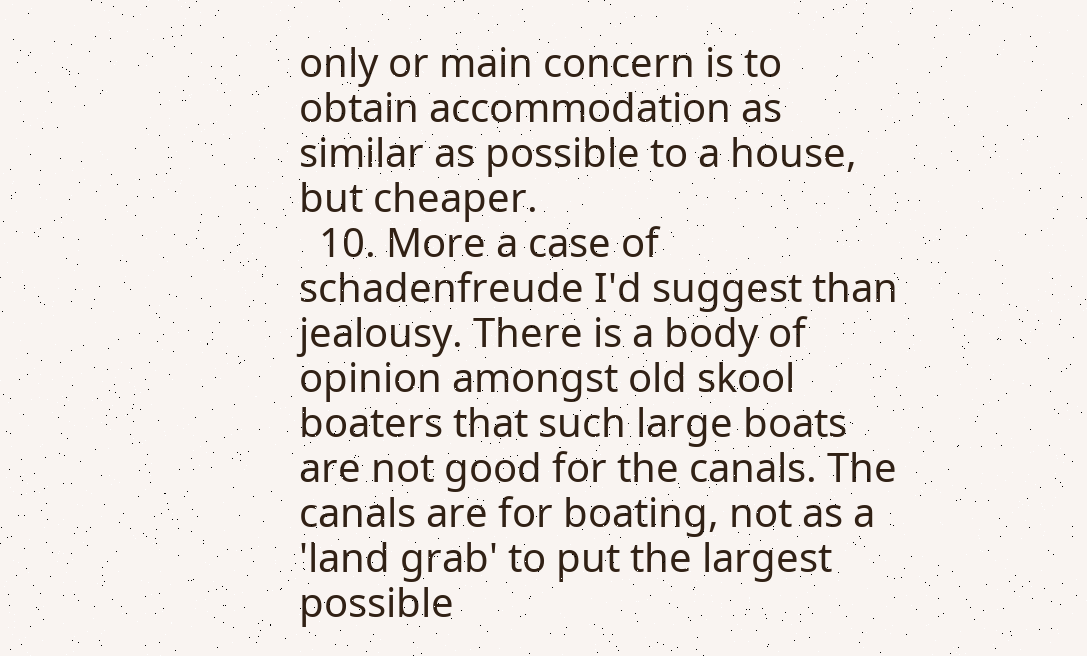only or main concern is to obtain accommodation as similar as possible to a house, but cheaper.
  10. More a case of schadenfreude I'd suggest than jealousy. There is a body of opinion amongst old skool boaters that such large boats are not good for the canals. The canals are for boating, not as a 'land grab' to put the largest possible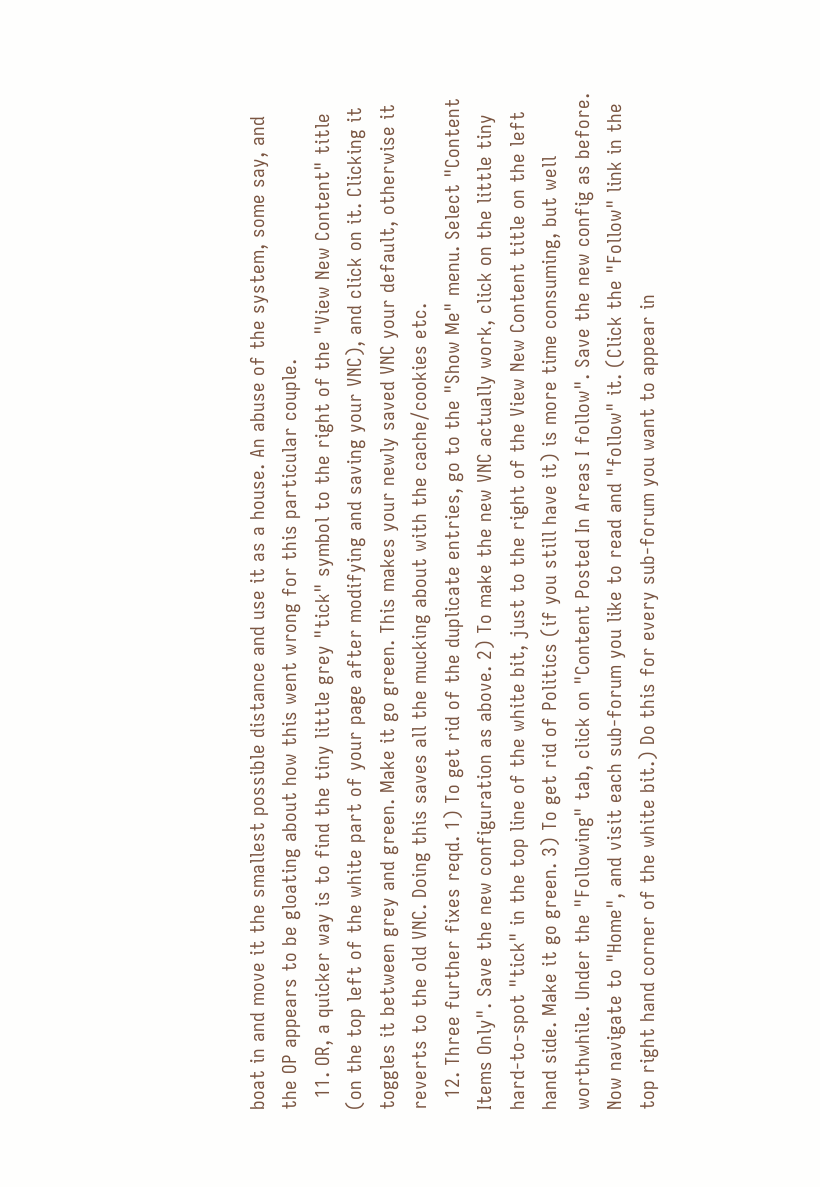boat in and move it the smallest possible distance and use it as a house. An abuse of the system, some say, and the OP appears to be gloating about how this went wrong for this particular couple.
  11. OR, a quicker way is to find the tiny little grey "tick" symbol to the right of the "View New Content" title (on the top left of the white part of your page after modifying and saving your VNC), and click on it. Clicking it toggles it between grey and green. Make it go green. This makes your newly saved VNC your default, otherwise it reverts to the old VNC. Doing this saves all the mucking about with the cache/cookies etc.
  12. Three further fixes reqd. 1) To get rid of the duplicate entries, go to the "Show Me" menu. Select "Content Items Only". Save the new configuration as above. 2) To make the new VNC actually work, click on the little tiny hard-to-spot "tick" in the top line of the white bit, just to the right of the View New Content title on the left hand side. Make it go green. 3) To get rid of Politics (if you still have it) is more time consuming, but well worthwhile. Under the "Following" tab, click on "Content Posted In Areas I follow". Save the new config as before. Now navigate to "Home", and visit each sub-forum you like to read and "follow" it. (Click the "Follow" link in the top right hand corner of the white bit.) Do this for every sub-forum you want to appear in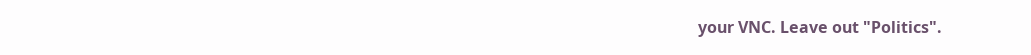your VNC. Leave out "Politics".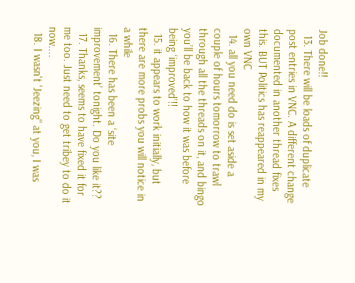Job done!!
  13. There will be loads of duplicate post entries in VNC. A different change documented in another thread fixes this. BUT Politics has reappeared in my own VNC
  14. all you need do is set aside a couple of hours tomorrow to trawl through all the threads on it, and bingo you’ll be back to how it was before being ‘improved’!!
  15. it appears to work initially, but there are more probs you will notice in a while
  16. There has been a ‘site improvement’ tonight. Do you like it??
  17. Thanks, seems to have fixed it for me too. Just need to get tribey to do it now....
  18. I wasn't 'Jeezing" at you, I was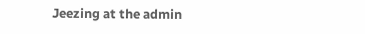Jeezing at the admin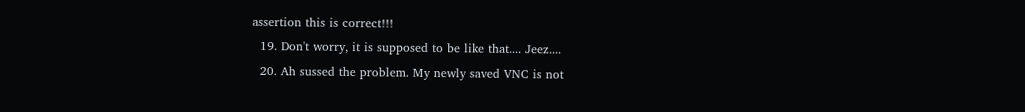assertion this is correct!!!
  19. Don't worry, it is supposed to be like that.... Jeez....
  20. Ah sussed the problem. My newly saved VNC is not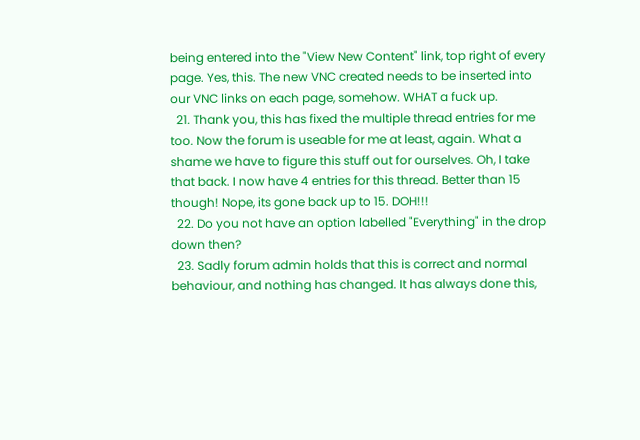being entered into the "View New Content" link, top right of every page. Yes, this. The new VNC created needs to be inserted into our VNC links on each page, somehow. WHAT a fuck up.
  21. Thank you, this has fixed the multiple thread entries for me too. Now the forum is useable for me at least, again. What a shame we have to figure this stuff out for ourselves. Oh, I take that back. I now have 4 entries for this thread. Better than 15 though! Nope, its gone back up to 15. DOH!!!
  22. Do you not have an option labelled "Everything" in the drop down then?
  23. Sadly forum admin holds that this is correct and normal behaviour, and nothing has changed. It has always done this,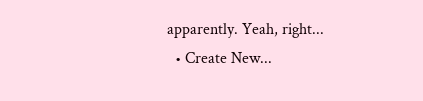apparently. Yeah, right...
  • Create New...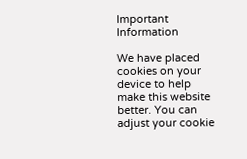Important Information

We have placed cookies on your device to help make this website better. You can adjust your cookie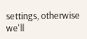settings, otherwise we'll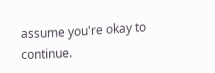assume you're okay to continue.